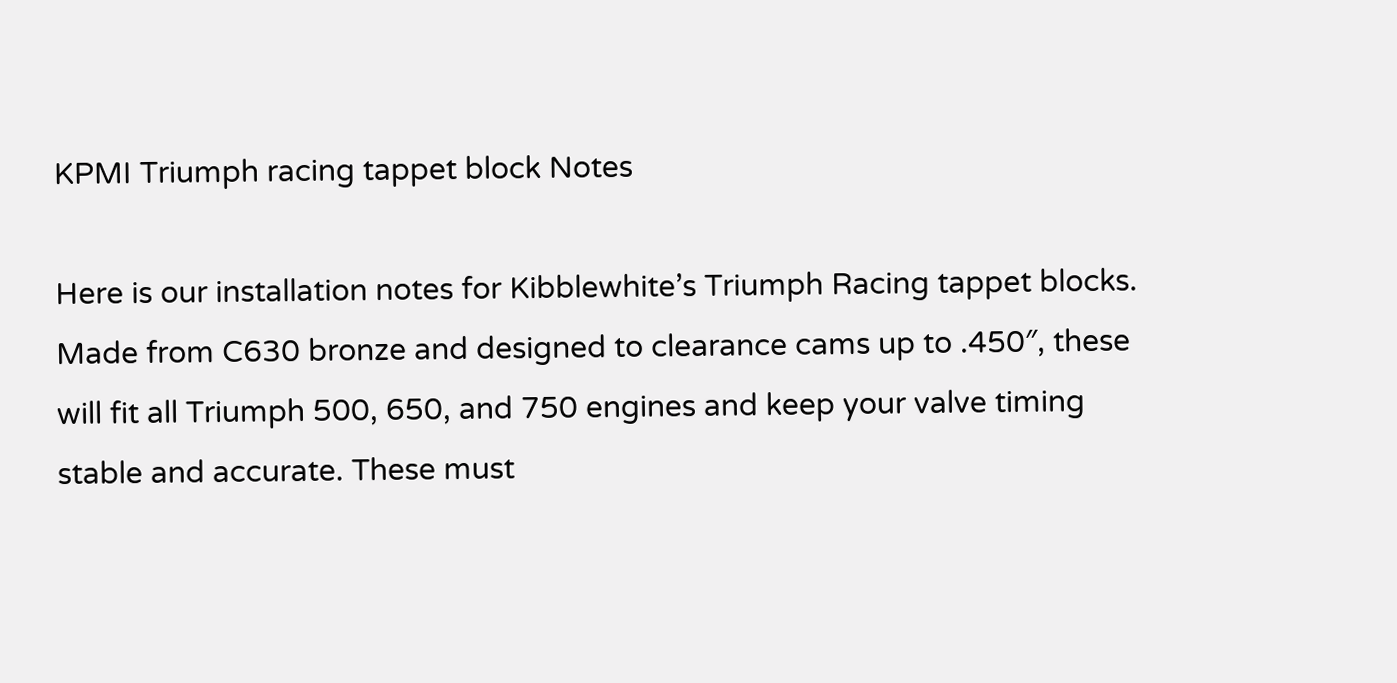KPMI Triumph racing tappet block Notes

Here is our installation notes for Kibblewhite’s Triumph Racing tappet blocks. Made from C630 bronze and designed to clearance cams up to .450″, these will fit all Triumph 500, 650, and 750 engines and keep your valve timing stable and accurate. These must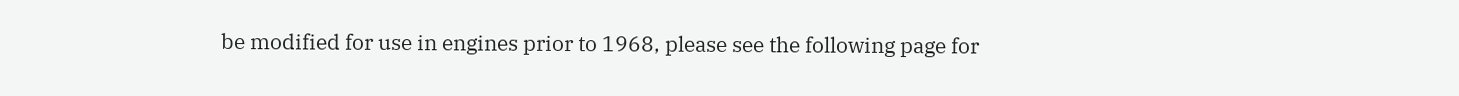be modified for use in engines prior to 1968, please see the following page for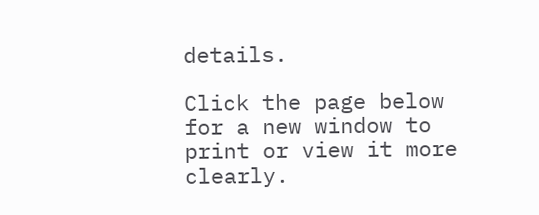details.

Click the page below for a new window to print or view it more clearly.